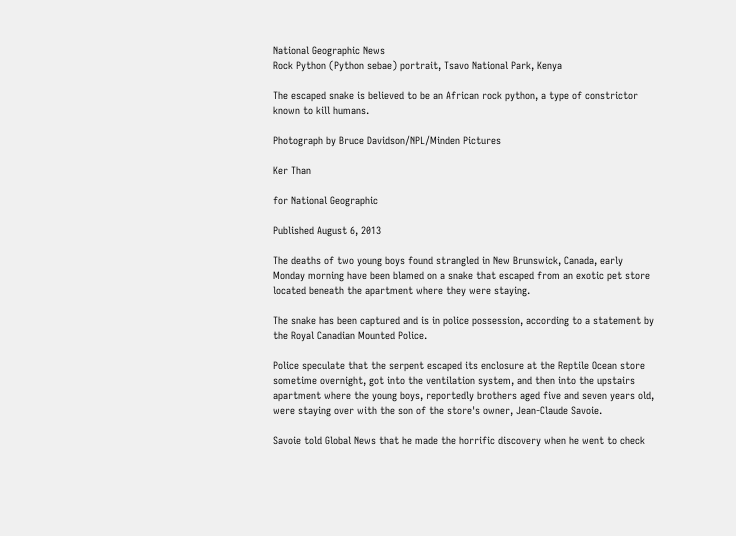National Geographic News
Rock Python (Python sebae) portrait, Tsavo National Park, Kenya

The escaped snake is believed to be an African rock python, a type of constrictor known to kill humans.

Photograph by Bruce Davidson/NPL/Minden Pictures

Ker Than

for National Geographic

Published August 6, 2013

The deaths of two young boys found strangled in New Brunswick, Canada, early Monday morning have been blamed on a snake that escaped from an exotic pet store located beneath the apartment where they were staying.

The snake has been captured and is in police possession, according to a statement by the Royal Canadian Mounted Police.

Police speculate that the serpent escaped its enclosure at the Reptile Ocean store sometime overnight, got into the ventilation system, and then into the upstairs apartment where the young boys, reportedly brothers aged five and seven years old, were staying over with the son of the store's owner, Jean-Claude Savoie.

Savoie told Global News that he made the horrific discovery when he went to check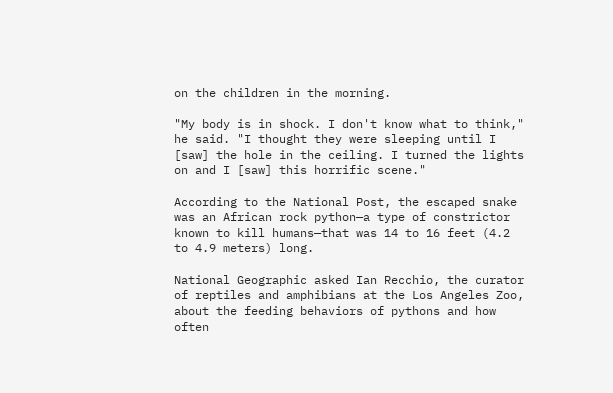on the children in the morning.

"My body is in shock. I don't know what to think," he said. "I thought they were sleeping until I [saw] the hole in the ceiling. I turned the lights on and I [saw] this horrific scene."

According to the National Post, the escaped snake was an African rock python—a type of constrictor known to kill humans—that was 14 to 16 feet (4.2 to 4.9 meters) long.

National Geographic asked Ian Recchio, the curator of reptiles and amphibians at the Los Angeles Zoo, about the feeding behaviors of pythons and how often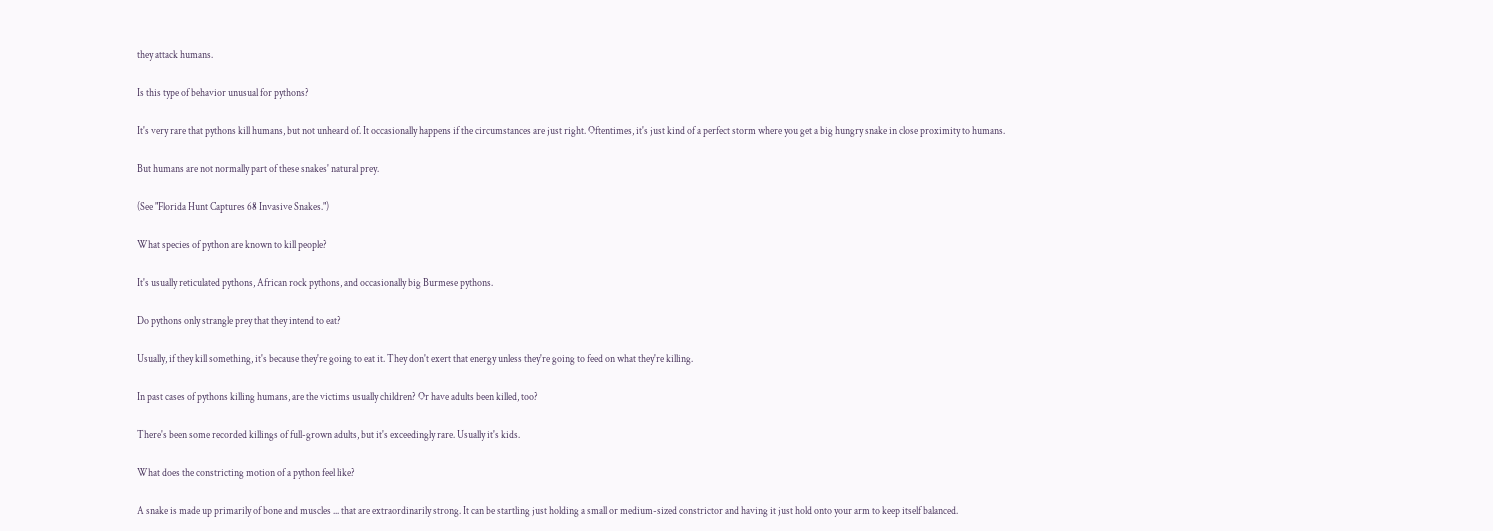they attack humans.

Is this type of behavior unusual for pythons?

It's very rare that pythons kill humans, but not unheard of. It occasionally happens if the circumstances are just right. Oftentimes, it's just kind of a perfect storm where you get a big hungry snake in close proximity to humans.

But humans are not normally part of these snakes' natural prey.

(See "Florida Hunt Captures 68 Invasive Snakes.")

What species of python are known to kill people?

It's usually reticulated pythons, African rock pythons, and occasionally big Burmese pythons.

Do pythons only strangle prey that they intend to eat?

Usually, if they kill something, it's because they're going to eat it. They don't exert that energy unless they're going to feed on what they're killing.

In past cases of pythons killing humans, are the victims usually children? Or have adults been killed, too?

There's been some recorded killings of full-grown adults, but it's exceedingly rare. Usually it's kids.

What does the constricting motion of a python feel like?

A snake is made up primarily of bone and muscles ... that are extraordinarily strong. It can be startling just holding a small or medium-sized constrictor and having it just hold onto your arm to keep itself balanced.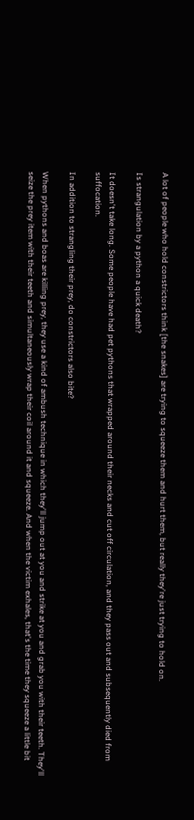A lot of people who hold constrictors think [the snakes] are trying to squeeze them and hurt them, but really they're just trying to hold on.

Is strangulation by a python a quick death?

It doesn't take long. Some people have had pet pythons that wrapped around their necks and cut off circulation, and they pass out and subsequently died from suffocation.

In addition to strangling their prey, do constrictors also bite?

When pythons and boas are killing prey, they use a kind of ambush technique in which they'll jump out at you and strike at you and grab you with their teeth. They'll seize the prey item with their teeth and simultaneously wrap their coil around it and squeeze. And when the victim exhales, that's the time they squeeze a little bit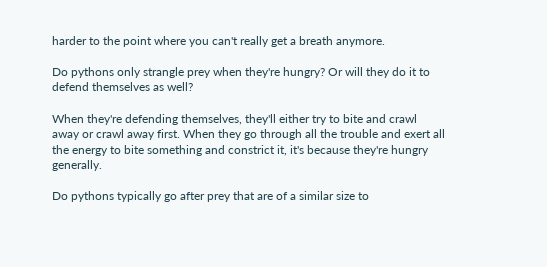harder to the point where you can't really get a breath anymore.

Do pythons only strangle prey when they're hungry? Or will they do it to defend themselves as well?

When they're defending themselves, they'll either try to bite and crawl away or crawl away first. When they go through all the trouble and exert all the energy to bite something and constrict it, it's because they're hungry generally.

Do pythons typically go after prey that are of a similar size to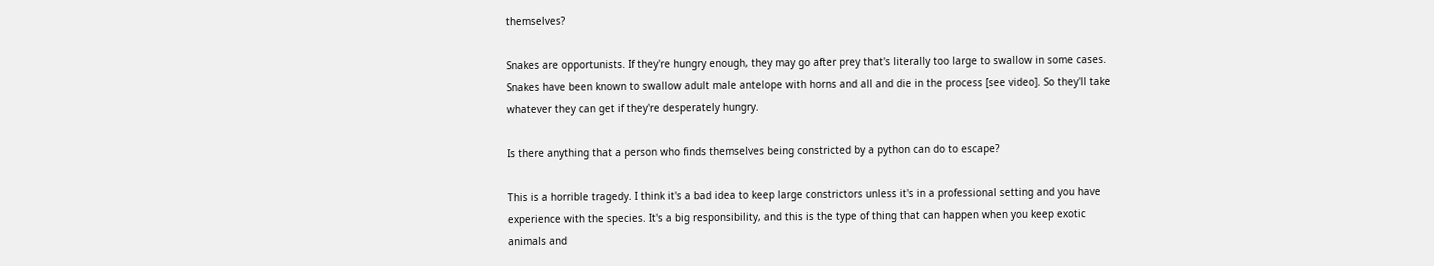themselves?

Snakes are opportunists. If they're hungry enough, they may go after prey that's literally too large to swallow in some cases. Snakes have been known to swallow adult male antelope with horns and all and die in the process [see video]. So they'll take whatever they can get if they're desperately hungry.

Is there anything that a person who finds themselves being constricted by a python can do to escape?

This is a horrible tragedy. I think it's a bad idea to keep large constrictors unless it's in a professional setting and you have experience with the species. It's a big responsibility, and this is the type of thing that can happen when you keep exotic animals and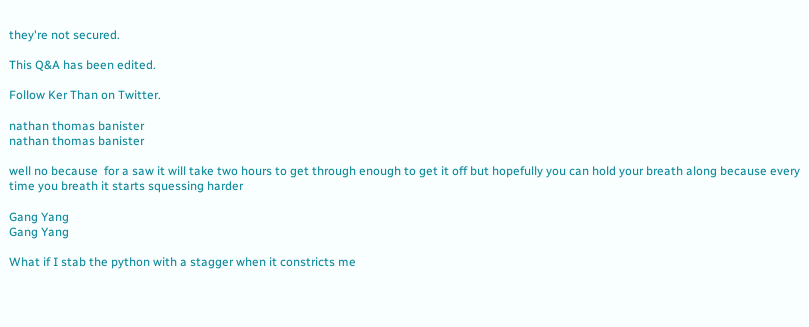they're not secured.

This Q&A has been edited.

Follow Ker Than on Twitter.

nathan thomas banister
nathan thomas banister

well no because  for a saw it will take two hours to get through enough to get it off but hopefully you can hold your breath along because every time you breath it starts squessing harder

Gang Yang
Gang Yang

What if I stab the python with a stagger when it constricts me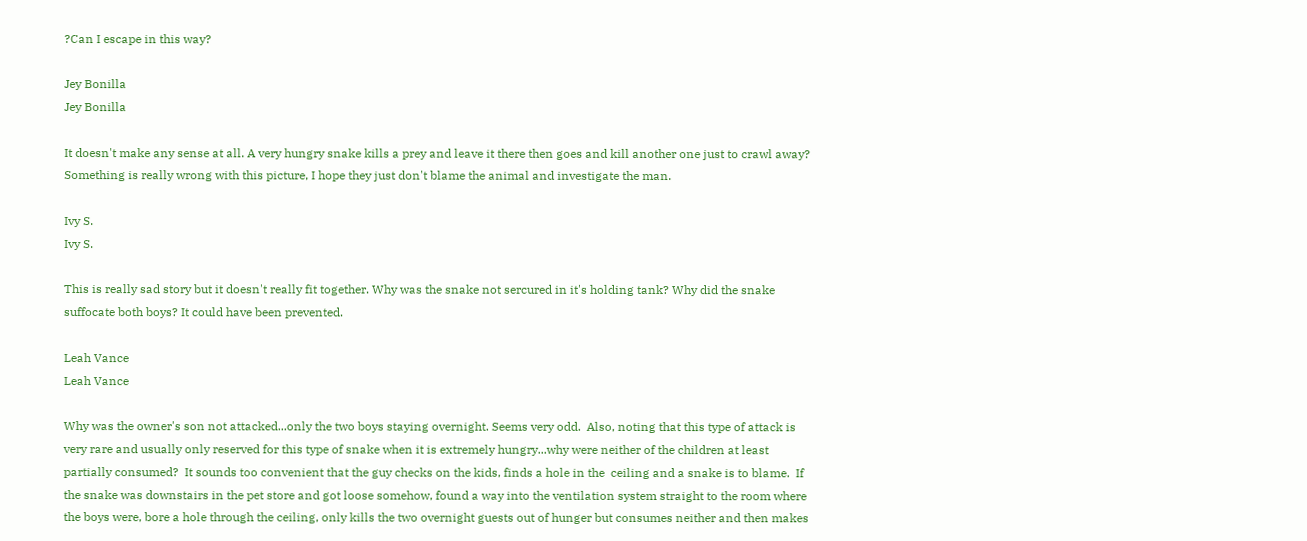?Can I escape in this way?

Jey Bonilla
Jey Bonilla

It doesn't make any sense at all. A very hungry snake kills a prey and leave it there then goes and kill another one just to crawl away? Something is really wrong with this picture, I hope they just don't blame the animal and investigate the man.

Ivy S.
Ivy S.

This is really sad story but it doesn't really fit together. Why was the snake not sercured in it's holding tank? Why did the snake suffocate both boys? It could have been prevented.

Leah Vance
Leah Vance

Why was the owner's son not attacked...only the two boys staying overnight. Seems very odd.  Also, noting that this type of attack is very rare and usually only reserved for this type of snake when it is extremely hungry...why were neither of the children at least partially consumed?  It sounds too convenient that the guy checks on the kids, finds a hole in the  ceiling and a snake is to blame.  If the snake was downstairs in the pet store and got loose somehow, found a way into the ventilation system straight to the room where the boys were, bore a hole through the ceiling, only kills the two overnight guests out of hunger but consumes neither and then makes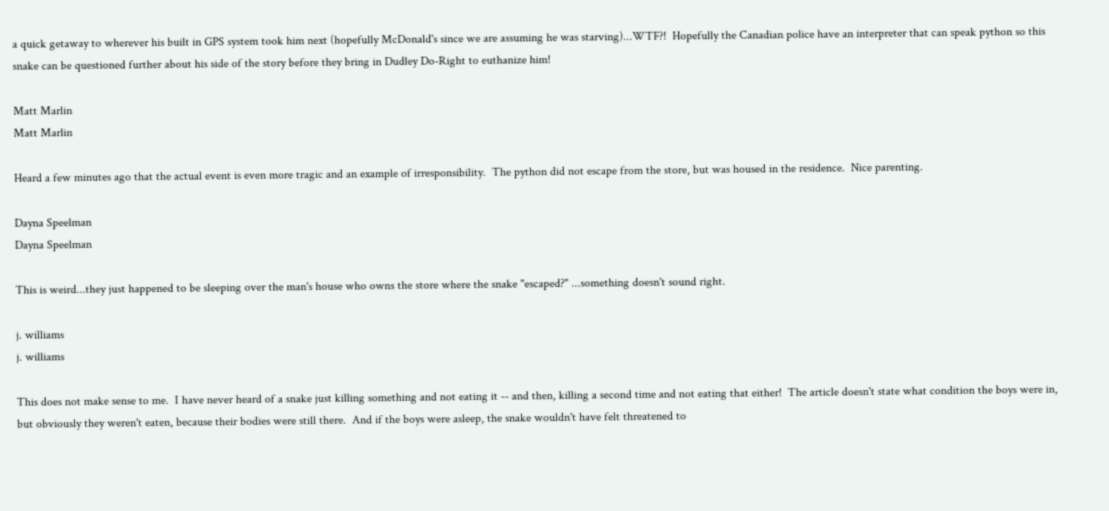a quick getaway to wherever his built in GPS system took him next (hopefully McDonald's since we are assuming he was starving)...WTF?!  Hopefully the Canadian police have an interpreter that can speak python so this snake can be questioned further about his side of the story before they bring in Dudley Do-Right to euthanize him!

Matt Marlin
Matt Marlin

Heard a few minutes ago that the actual event is even more tragic and an example of irresponsibility.  The python did not escape from the store, but was housed in the residence.  Nice parenting.

Dayna Speelman
Dayna Speelman

This is weird...they just happened to be sleeping over the man's house who owns the store where the snake "escaped?" ...something doesn't sound right.

j. williams
j. williams

This does not make sense to me.  I have never heard of a snake just killing something and not eating it -- and then, killing a second time and not eating that either!  The article doesn't state what condition the boys were in, but obviously they weren't eaten, because their bodies were still there.  And if the boys were asleep, the snake wouldn't have felt threatened to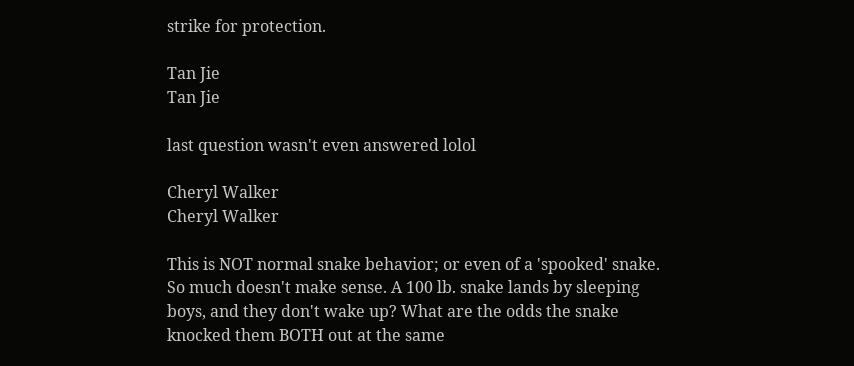strike for protection.

Tan Jie
Tan Jie

last question wasn't even answered lolol

Cheryl Walker
Cheryl Walker

This is NOT normal snake behavior; or even of a 'spooked' snake. So much doesn't make sense. A 100 lb. snake lands by sleeping boys, and they don't wake up? What are the odds the snake knocked them BOTH out at the same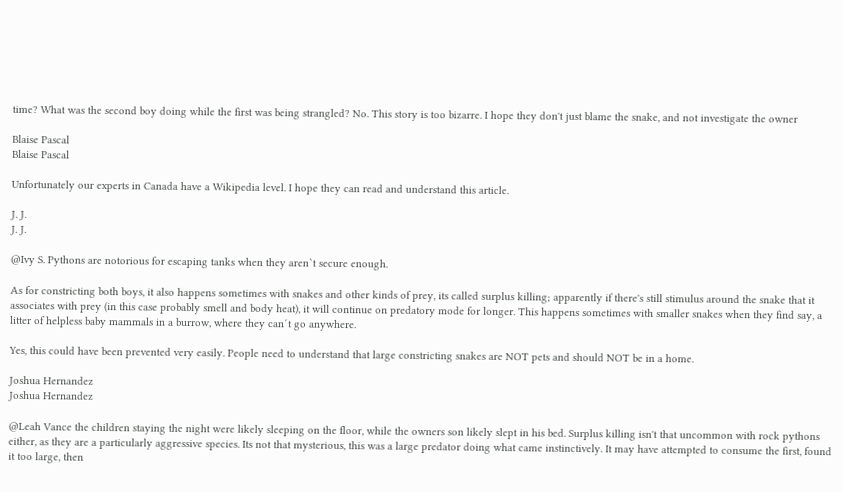time? What was the second boy doing while the first was being strangled? No. This story is too bizarre. I hope they don't just blame the snake, and not investigate the owner

Blaise Pascal
Blaise Pascal

Unfortunately our experts in Canada have a Wikipedia level. I hope they can read and understand this article.

J. J.
J. J.

@Ivy S. Pythons are notorious for escaping tanks when they aren`t secure enough.

As for constricting both boys, it also happens sometimes with snakes and other kinds of prey, its called surplus killing; apparently if there's still stimulus around the snake that it associates with prey (in this case probably smell and body heat), it will continue on predatory mode for longer. This happens sometimes with smaller snakes when they find say, a litter of helpless baby mammals in a burrow, where they can´t go anywhere.

Yes, this could have been prevented very easily. People need to understand that large constricting snakes are NOT pets and should NOT be in a home.

Joshua Hernandez
Joshua Hernandez

@Leah Vance the children staying the night were likely sleeping on the floor, while the owners son likely slept in his bed. Surplus killing isn't that uncommon with rock pythons either, as they are a particularly aggressive species. Its not that mysterious, this was a large predator doing what came instinctively. It may have attempted to consume the first, found it too large, then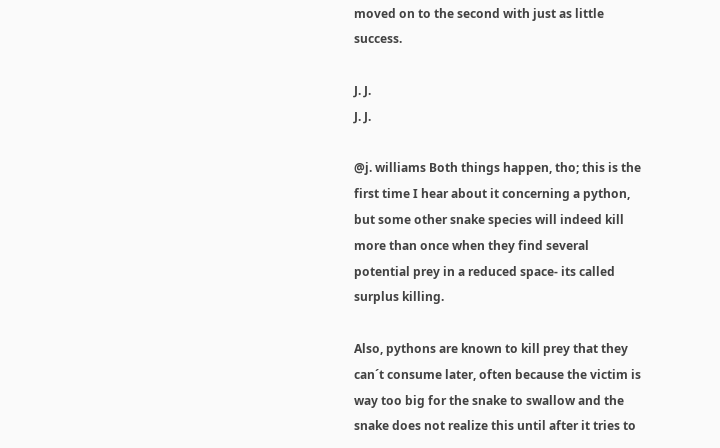moved on to the second with just as little success.

J. J.
J. J.

@j. williams Both things happen, tho; this is the first time I hear about it concerning a python, but some other snake species will indeed kill more than once when they find several potential prey in a reduced space- its called surplus killing.

Also, pythons are known to kill prey that they can´t consume later, often because the victim is way too big for the snake to swallow and the snake does not realize this until after it tries to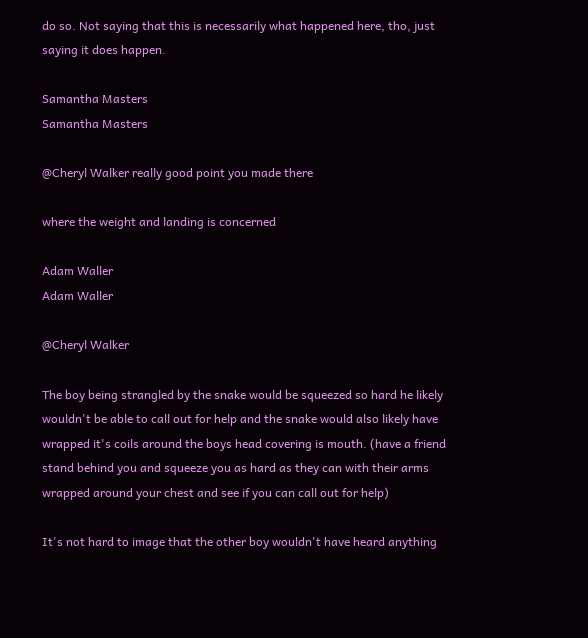do so. Not saying that this is necessarily what happened here, tho, just saying it does happen.

Samantha Masters
Samantha Masters

@Cheryl Walker really good point you made there

where the weight and landing is concerned

Adam Waller
Adam Waller

@Cheryl Walker

The boy being strangled by the snake would be squeezed so hard he likely wouldn't be able to call out for help and the snake would also likely have wrapped it's coils around the boys head covering is mouth. (have a friend stand behind you and squeeze you as hard as they can with their arms wrapped around your chest and see if you can call out for help)

It's not hard to image that the other boy wouldn't have heard anything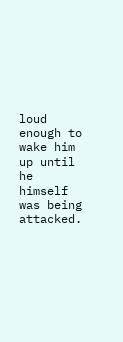loud enough to wake him up until he himself was being attacked.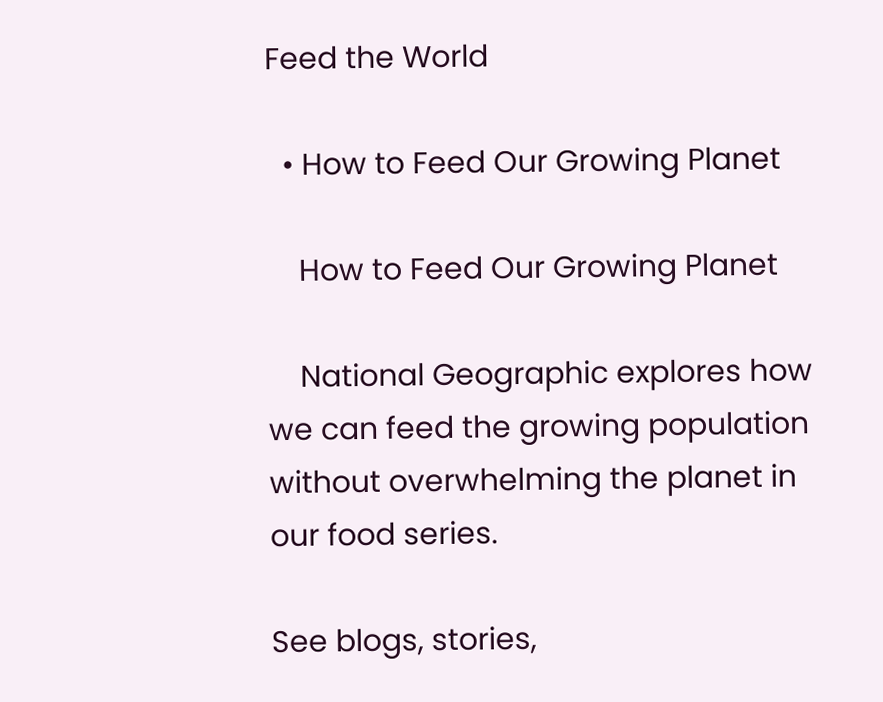Feed the World

  • How to Feed Our Growing Planet

    How to Feed Our Growing Planet

    National Geographic explores how we can feed the growing population without overwhelming the planet in our food series.

See blogs, stories,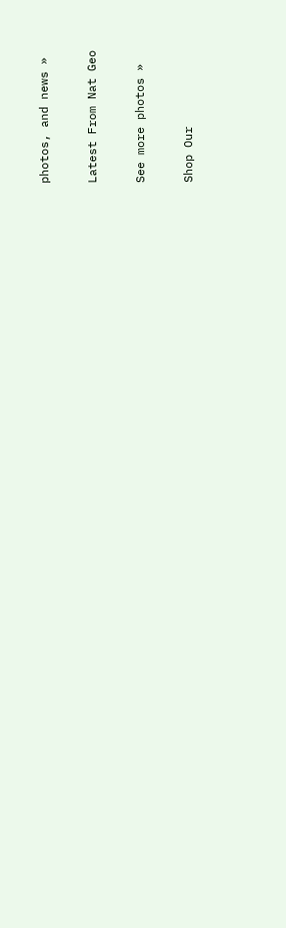photos, and news »

Latest From Nat Geo

See more photos »

Shop Our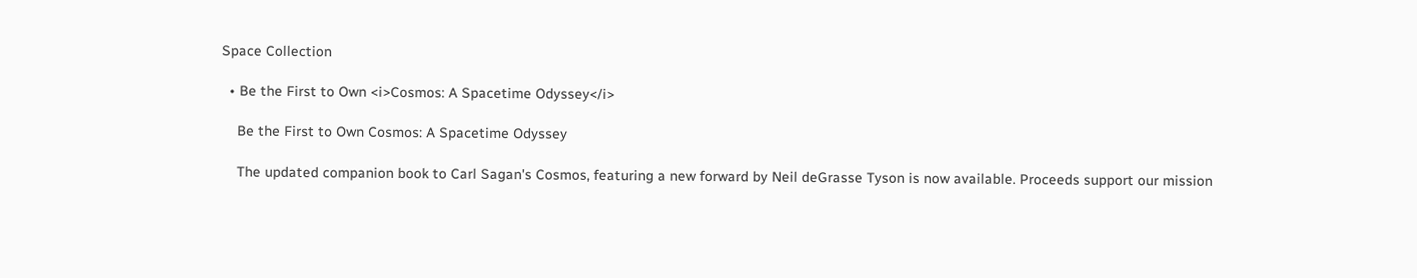Space Collection

  • Be the First to Own <i>Cosmos: A Spacetime Odyssey</i>

    Be the First to Own Cosmos: A Spacetime Odyssey

    The updated companion book to Carl Sagan's Cosmos, featuring a new forward by Neil deGrasse Tyson is now available. Proceeds support our mission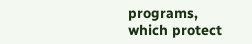programs, which protect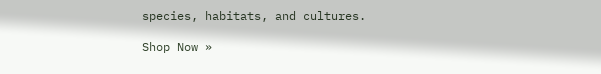species, habitats, and cultures.

Shop Now »